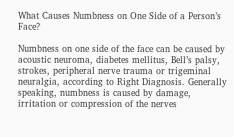What Causes Numbness on One Side of a Person’s Face?

Numbness on one side of the face can be caused by acoustic neuroma, diabetes mellitus, Bell’s palsy, strokes, peripheral nerve trauma or trigeminal neuralgia, according to Right Diagnosis. Generally speaking, numbness is caused by damage, irritation or compression of the nerves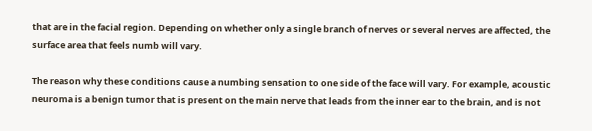that are in the facial region. Depending on whether only a single branch of nerves or several nerves are affected, the surface area that feels numb will vary.

The reason why these conditions cause a numbing sensation to one side of the face will vary. For example, acoustic neuroma is a benign tumor that is present on the main nerve that leads from the inner ear to the brain, and is not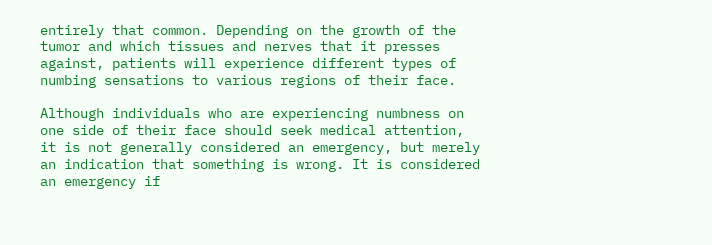entirely that common. Depending on the growth of the tumor and which tissues and nerves that it presses against, patients will experience different types of numbing sensations to various regions of their face.

Although individuals who are experiencing numbness on one side of their face should seek medical attention, it is not generally considered an emergency, but merely an indication that something is wrong. It is considered an emergency if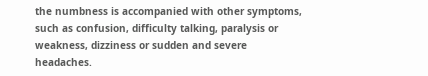the numbness is accompanied with other symptoms, such as confusion, difficulty talking, paralysis or weakness, dizziness or sudden and severe headaches.